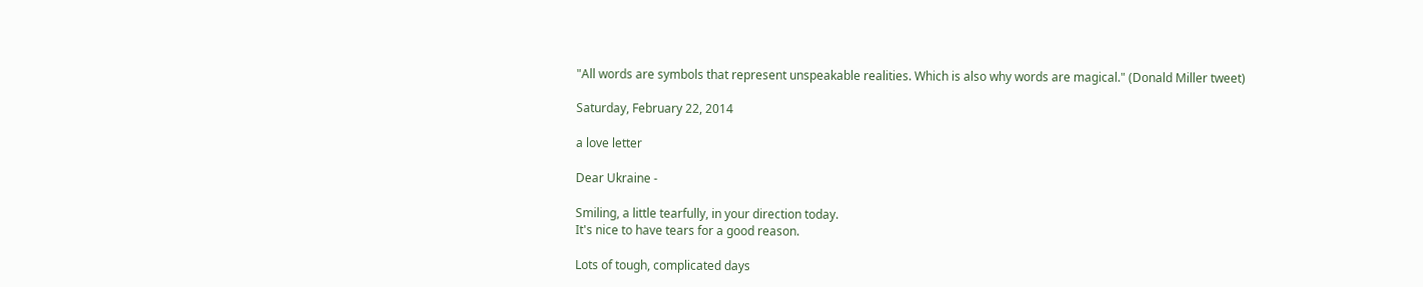"All words are symbols that represent unspeakable realities. Which is also why words are magical." (Donald Miller tweet)

Saturday, February 22, 2014

a love letter

Dear Ukraine -

Smiling, a little tearfully, in your direction today.
It's nice to have tears for a good reason.

Lots of tough, complicated days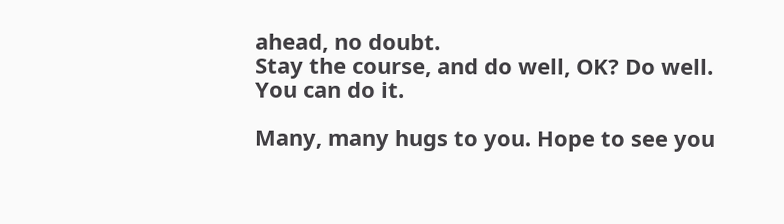ahead, no doubt.
Stay the course, and do well, OK? Do well.
You can do it.

Many, many hugs to you. Hope to see you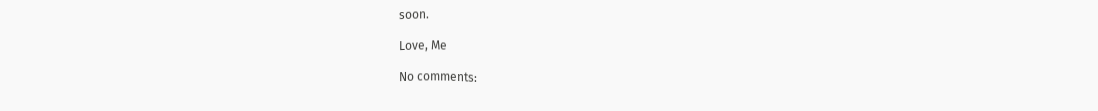soon.

Love, Me

No comments: